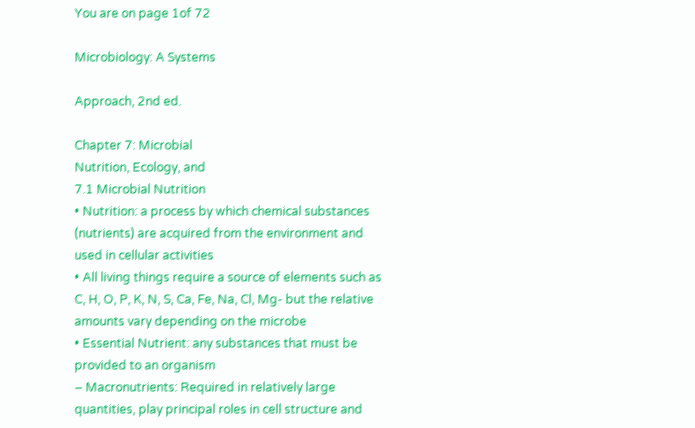You are on page 1of 72

Microbiology: A Systems

Approach, 2nd ed.

Chapter 7: Microbial
Nutrition, Ecology, and
7.1 Microbial Nutrition
• Nutrition: a process by which chemical substances
(nutrients) are acquired from the environment and
used in cellular activities
• All living things require a source of elements such as
C, H, O, P, K, N, S, Ca, Fe, Na, Cl, Mg- but the relative
amounts vary depending on the microbe
• Essential Nutrient: any substances that must be
provided to an organism
– Macronutrients: Required in relatively large
quantities, play principal roles in cell structure and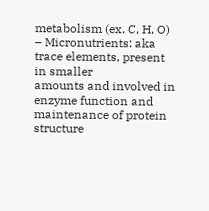metabolism (ex. C, H, O)
– Micronutrients: aka trace elements, present in smaller
amounts and involved in enzyme function and
maintenance of protein structure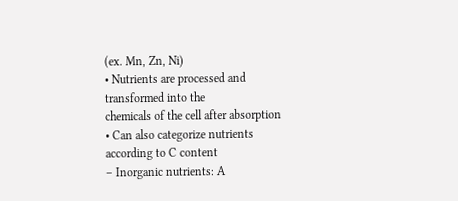(ex. Mn, Zn, Ni)
• Nutrients are processed and transformed into the
chemicals of the cell after absorption
• Can also categorize nutrients according to C content
– Inorganic nutrients: A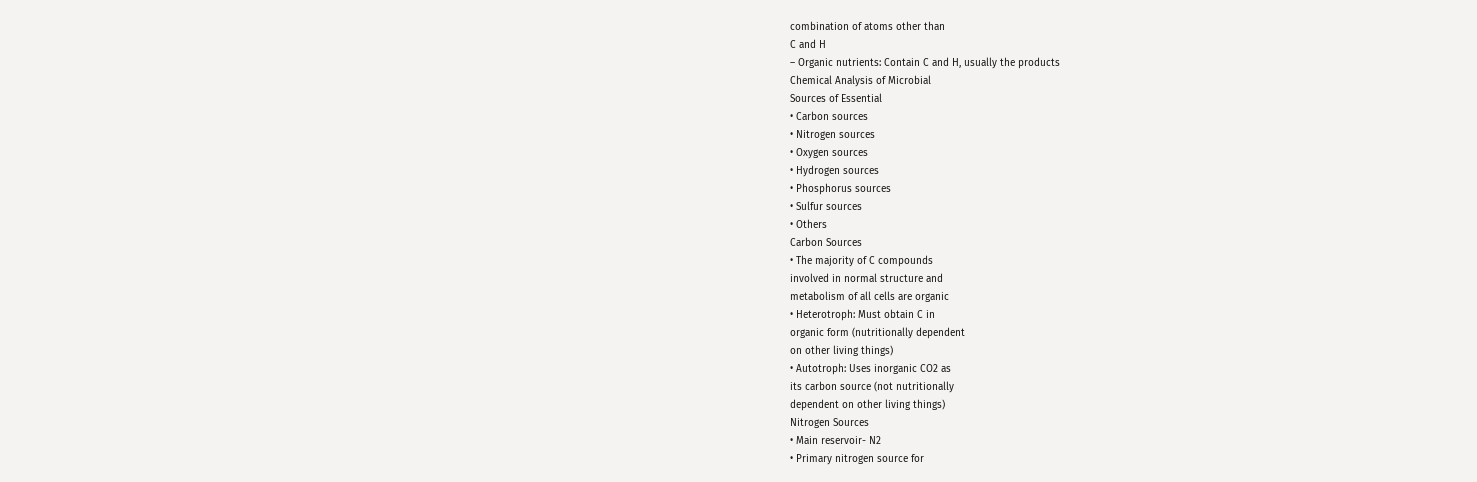combination of atoms other than
C and H
– Organic nutrients: Contain C and H, usually the products
Chemical Analysis of Microbial
Sources of Essential
• Carbon sources
• Nitrogen sources
• Oxygen sources
• Hydrogen sources
• Phosphorus sources
• Sulfur sources
• Others
Carbon Sources
• The majority of C compounds
involved in normal structure and
metabolism of all cells are organic
• Heterotroph: Must obtain C in
organic form (nutritionally dependent
on other living things)
• Autotroph: Uses inorganic CO2 as
its carbon source (not nutritionally
dependent on other living things)
Nitrogen Sources
• Main reservoir- N2
• Primary nitrogen source for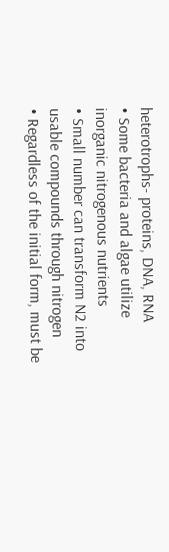heterotrophs- proteins, DNA, RNA
• Some bacteria and algae utilize
inorganic nitrogenous nutrients
• Small number can transform N2 into
usable compounds through nitrogen
• Regardless of the initial form, must be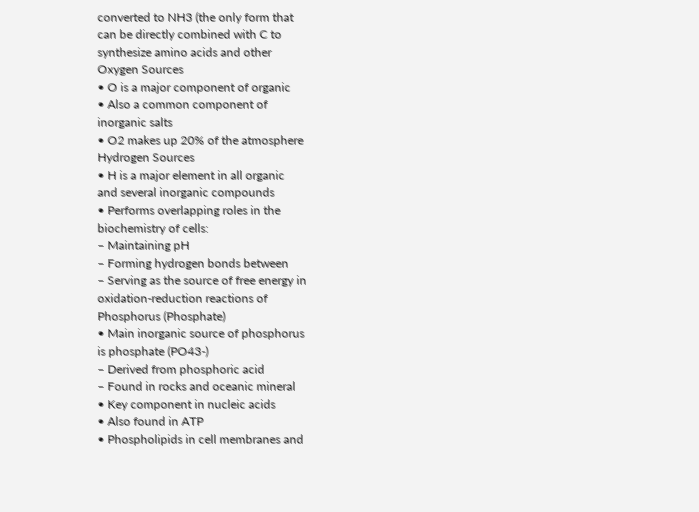converted to NH3 (the only form that
can be directly combined with C to
synthesize amino acids and other
Oxygen Sources
• O is a major component of organic
• Also a common component of
inorganic salts
• O2 makes up 20% of the atmosphere
Hydrogen Sources
• H is a major element in all organic
and several inorganic compounds
• Performs overlapping roles in the
biochemistry of cells:
– Maintaining pH
– Forming hydrogen bonds between
– Serving as the source of free energy in
oxidation-reduction reactions of
Phosphorus (Phosphate)
• Main inorganic source of phosphorus
is phosphate (PO43-)
– Derived from phosphoric acid
– Found in rocks and oceanic mineral
• Key component in nucleic acids
• Also found in ATP
• Phospholipids in cell membranes and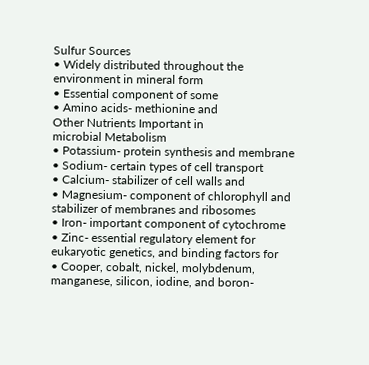Sulfur Sources
• Widely distributed throughout the
environment in mineral form
• Essential component of some
• Amino acids- methionine and
Other Nutrients Important in
microbial Metabolism
• Potassium- protein synthesis and membrane
• Sodium- certain types of cell transport
• Calcium- stabilizer of cell walls and
• Magnesium- component of chlorophyll and
stabilizer of membranes and ribosomes
• Iron- important component of cytochrome
• Zinc- essential regulatory element for
eukaryotic genetics, and binding factors for
• Cooper, cobalt, nickel, molybdenum,
manganese, silicon, iodine, and boron-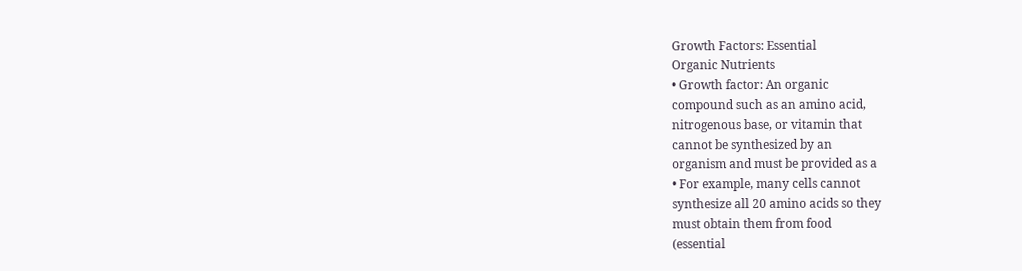Growth Factors: Essential
Organic Nutrients
• Growth factor: An organic
compound such as an amino acid,
nitrogenous base, or vitamin that
cannot be synthesized by an
organism and must be provided as a
• For example, many cells cannot
synthesize all 20 amino acids so they
must obtain them from food
(essential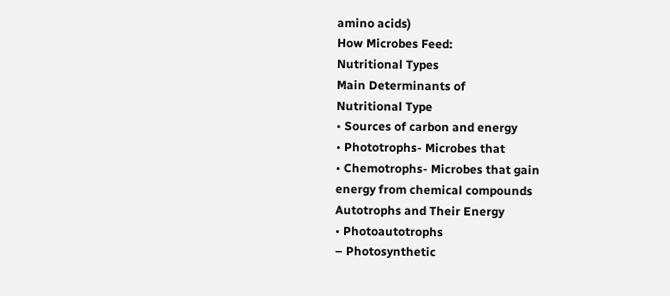amino acids)
How Microbes Feed:
Nutritional Types
Main Determinants of
Nutritional Type
• Sources of carbon and energy
• Phototrophs- Microbes that
• Chemotrophs- Microbes that gain
energy from chemical compounds
Autotrophs and Their Energy
• Photoautotrophs
– Photosynthetic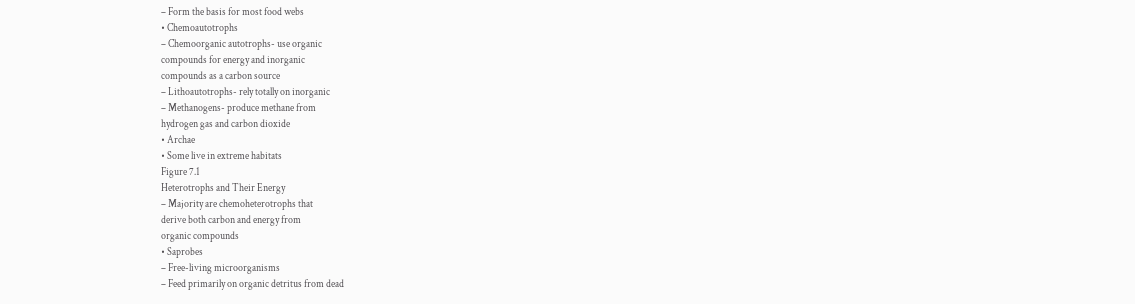– Form the basis for most food webs
• Chemoautotrophs
– Chemoorganic autotrophs- use organic
compounds for energy and inorganic
compounds as a carbon source
– Lithoautotrophs- rely totally on inorganic
– Methanogens- produce methane from
hydrogen gas and carbon dioxide
• Archae
• Some live in extreme habitats
Figure 7.1
Heterotrophs and Their Energy
– Majority are chemoheterotrophs that
derive both carbon and energy from
organic compounds
• Saprobes
– Free-living microorganisms
– Feed primarily on organic detritus from dead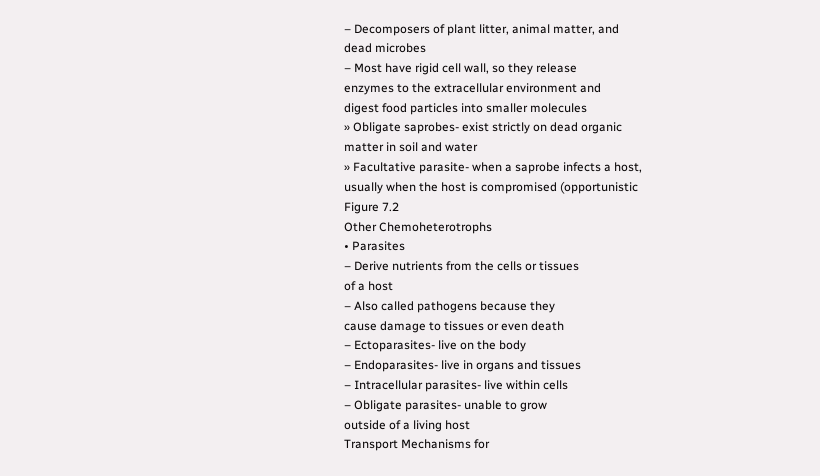– Decomposers of plant litter, animal matter, and
dead microbes
– Most have rigid cell wall, so they release
enzymes to the extracellular environment and
digest food particles into smaller molecules
» Obligate saprobes- exist strictly on dead organic
matter in soil and water
» Facultative parasite- when a saprobe infects a host,
usually when the host is compromised (opportunistic
Figure 7.2
Other Chemoheterotrophs
• Parasites
– Derive nutrients from the cells or tissues
of a host
– Also called pathogens because they
cause damage to tissues or even death
– Ectoparasites- live on the body
– Endoparasites- live in organs and tissues
– Intracellular parasites- live within cells
– Obligate parasites- unable to grow
outside of a living host
Transport Mechanisms for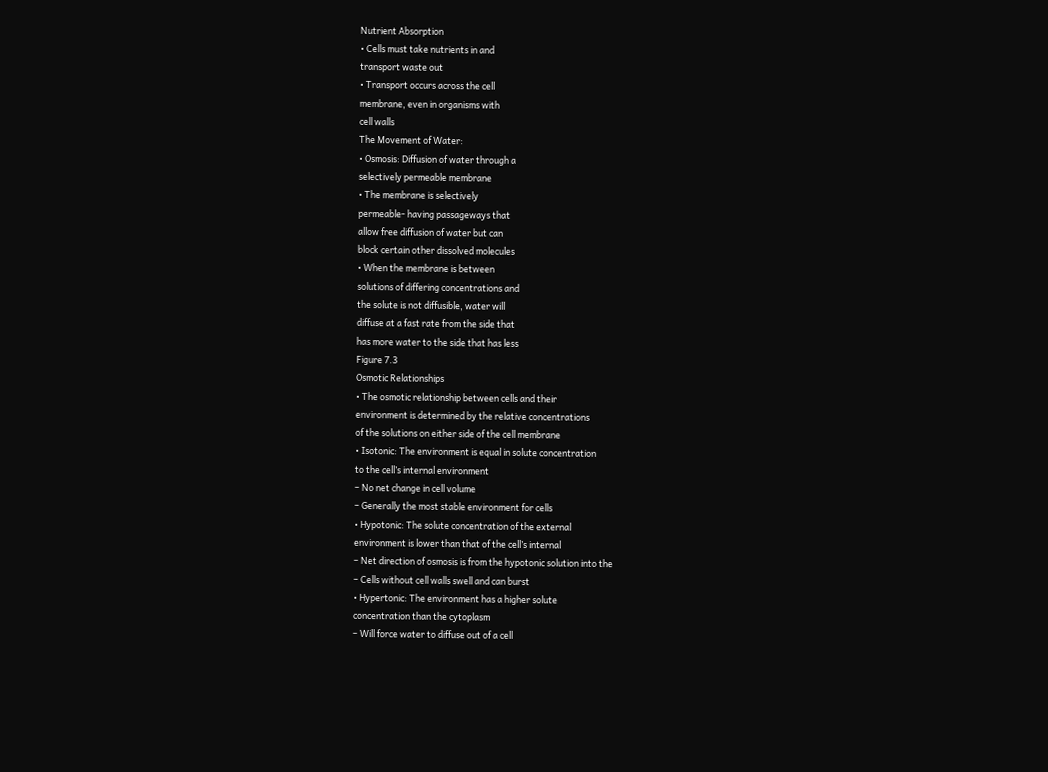Nutrient Absorption
• Cells must take nutrients in and
transport waste out
• Transport occurs across the cell
membrane, even in organisms with
cell walls
The Movement of Water:
• Osmosis: Diffusion of water through a
selectively permeable membrane
• The membrane is selectively
permeable- having passageways that
allow free diffusion of water but can
block certain other dissolved molecules
• When the membrane is between
solutions of differing concentrations and
the solute is not diffusible, water will
diffuse at a fast rate from the side that
has more water to the side that has less
Figure 7.3
Osmotic Relationships
• The osmotic relationship between cells and their
environment is determined by the relative concentrations
of the solutions on either side of the cell membrane
• Isotonic: The environment is equal in solute concentration
to the cell’s internal environment
– No net change in cell volume
– Generally the most stable environment for cells
• Hypotonic: The solute concentration of the external
environment is lower than that of the cell’s internal
– Net direction of osmosis is from the hypotonic solution into the
– Cells without cell walls swell and can burst
• Hypertonic: The environment has a higher solute
concentration than the cytoplasm
– Will force water to diffuse out of a cell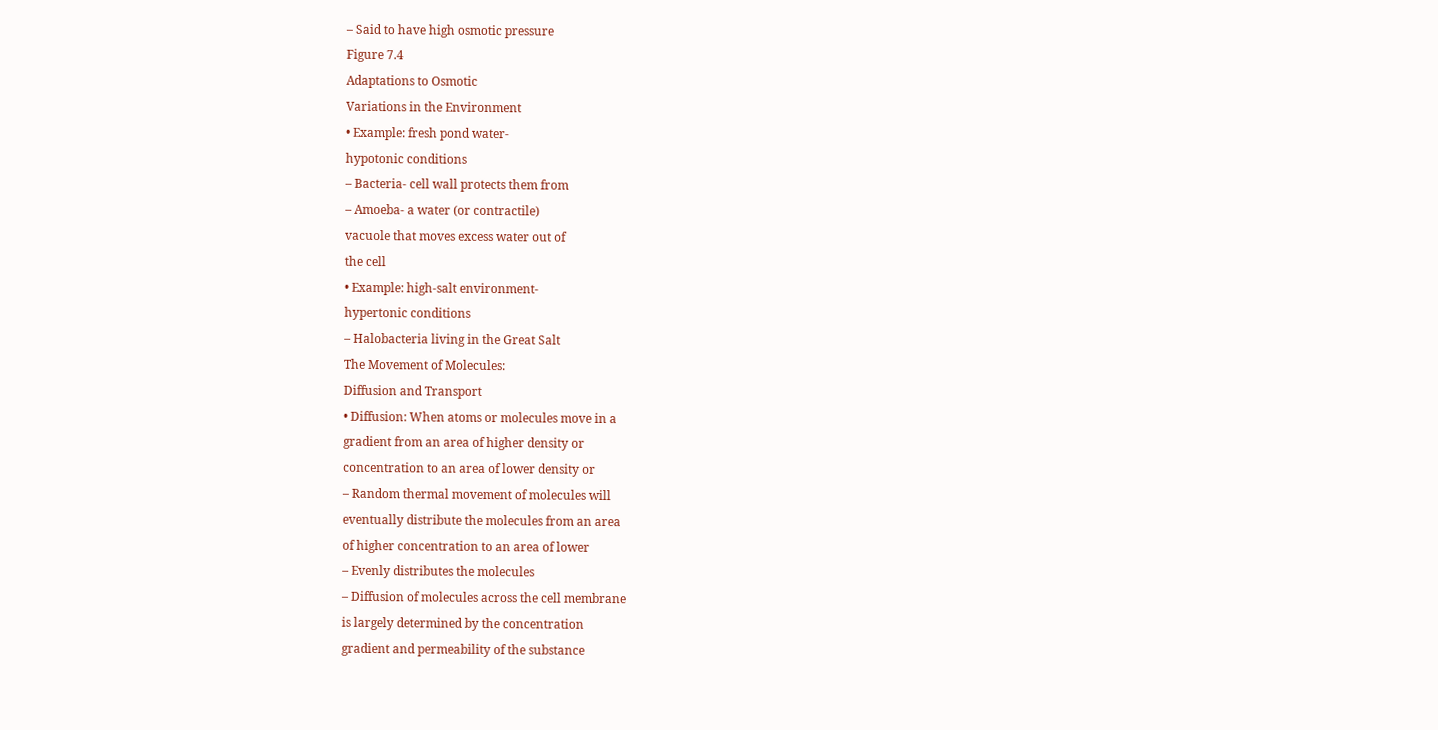– Said to have high osmotic pressure
Figure 7.4
Adaptations to Osmotic
Variations in the Environment
• Example: fresh pond water-
hypotonic conditions
– Bacteria- cell wall protects them from
– Amoeba- a water (or contractile)
vacuole that moves excess water out of
the cell
• Example: high-salt environment-
hypertonic conditions
– Halobacteria living in the Great Salt
The Movement of Molecules:
Diffusion and Transport
• Diffusion: When atoms or molecules move in a
gradient from an area of higher density or
concentration to an area of lower density or
– Random thermal movement of molecules will
eventually distribute the molecules from an area
of higher concentration to an area of lower
– Evenly distributes the molecules
– Diffusion of molecules across the cell membrane
is largely determined by the concentration
gradient and permeability of the substance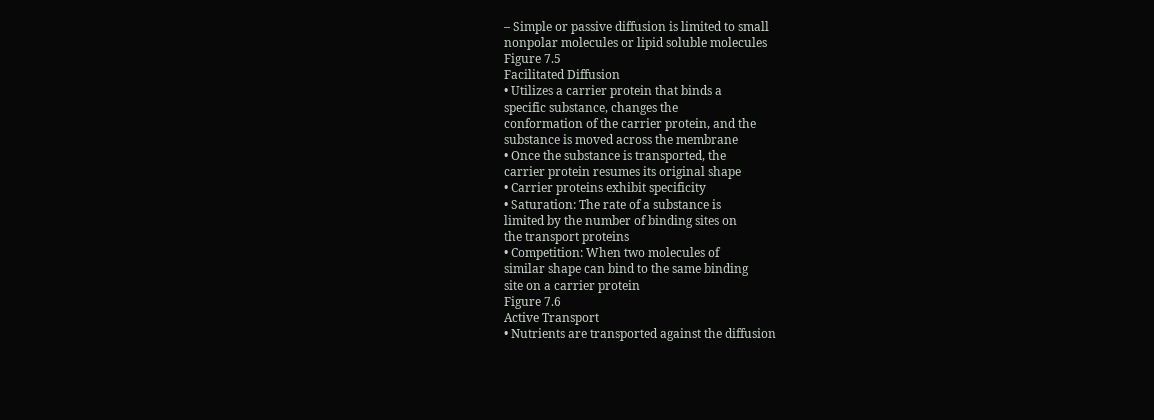– Simple or passive diffusion is limited to small
nonpolar molecules or lipid soluble molecules
Figure 7.5
Facilitated Diffusion
• Utilizes a carrier protein that binds a
specific substance, changes the
conformation of the carrier protein, and the
substance is moved across the membrane
• Once the substance is transported, the
carrier protein resumes its original shape
• Carrier proteins exhibit specificity
• Saturation: The rate of a substance is
limited by the number of binding sites on
the transport proteins
• Competition: When two molecules of
similar shape can bind to the same binding
site on a carrier protein
Figure 7.6
Active Transport
• Nutrients are transported against the diffusion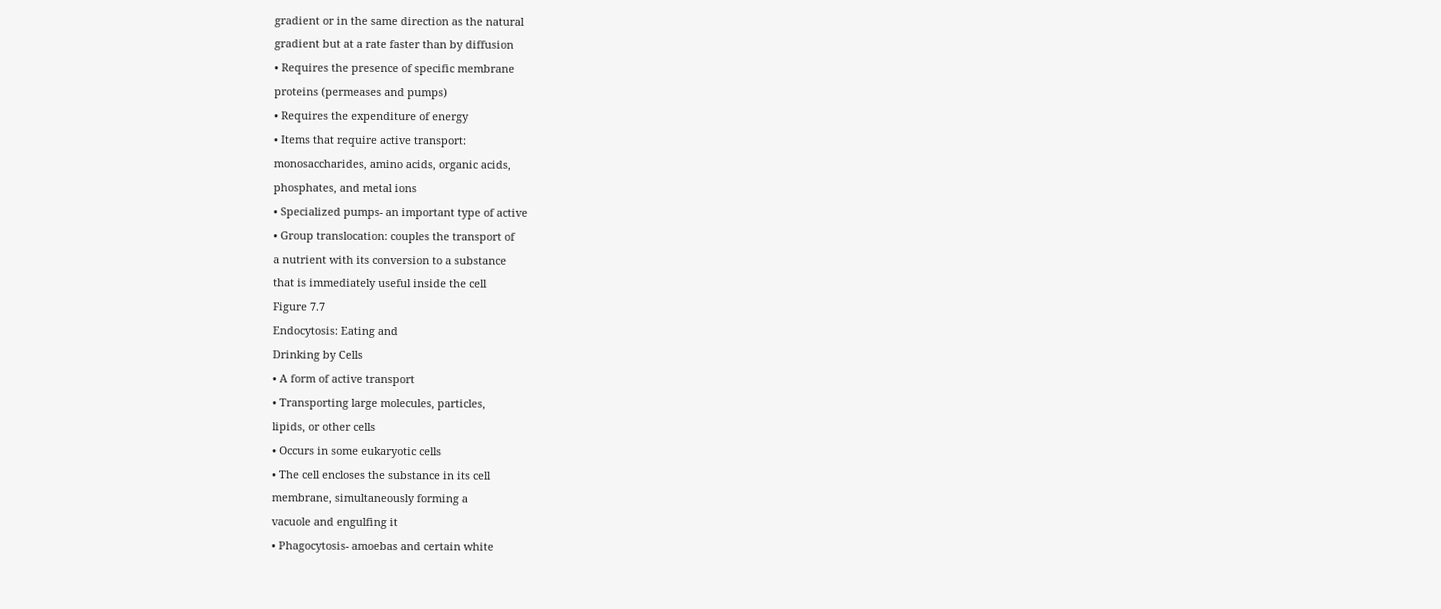gradient or in the same direction as the natural
gradient but at a rate faster than by diffusion
• Requires the presence of specific membrane
proteins (permeases and pumps)
• Requires the expenditure of energy
• Items that require active transport:
monosaccharides, amino acids, organic acids,
phosphates, and metal ions
• Specialized pumps- an important type of active
• Group translocation: couples the transport of
a nutrient with its conversion to a substance
that is immediately useful inside the cell
Figure 7.7
Endocytosis: Eating and
Drinking by Cells
• A form of active transport
• Transporting large molecules, particles,
lipids, or other cells
• Occurs in some eukaryotic cells
• The cell encloses the substance in its cell
membrane, simultaneously forming a
vacuole and engulfing it
• Phagocytosis- amoebas and certain white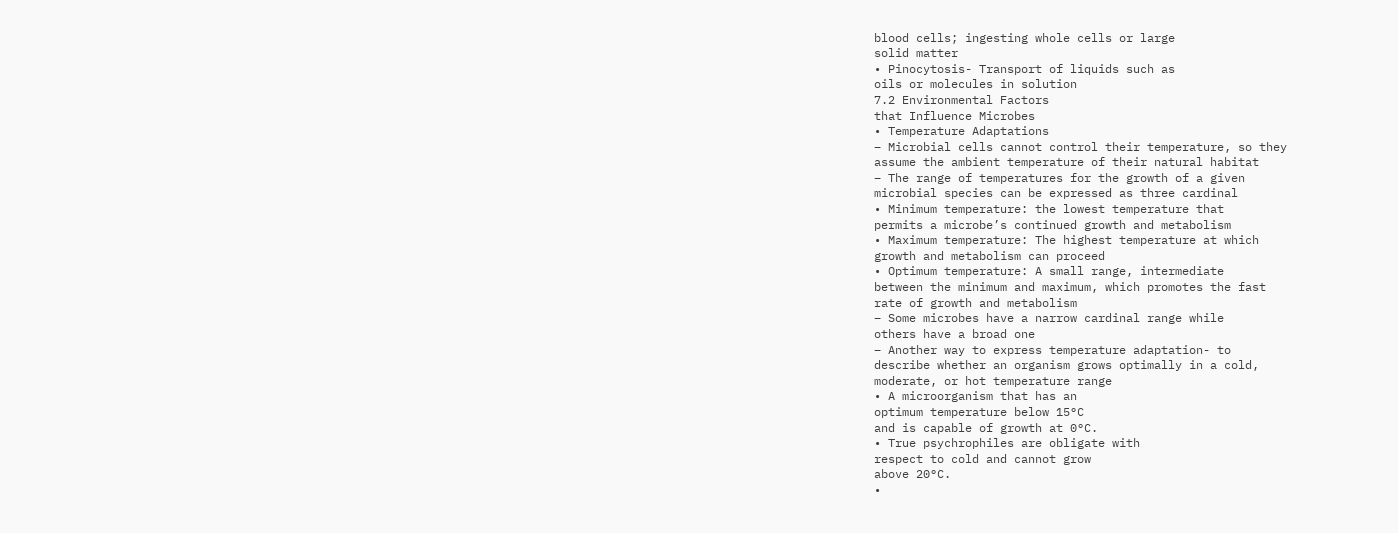blood cells; ingesting whole cells or large
solid matter
• Pinocytosis- Transport of liquids such as
oils or molecules in solution
7.2 Environmental Factors
that Influence Microbes
• Temperature Adaptations
– Microbial cells cannot control their temperature, so they
assume the ambient temperature of their natural habitat
– The range of temperatures for the growth of a given
microbial species can be expressed as three cardinal
• Minimum temperature: the lowest temperature that
permits a microbe’s continued growth and metabolism
• Maximum temperature: The highest temperature at which
growth and metabolism can proceed
• Optimum temperature: A small range, intermediate
between the minimum and maximum, which promotes the fast
rate of growth and metabolism
– Some microbes have a narrow cardinal range while
others have a broad one
– Another way to express temperature adaptation- to
describe whether an organism grows optimally in a cold,
moderate, or hot temperature range
• A microorganism that has an
optimum temperature below 15°C
and is capable of growth at 0°C.
• True psychrophiles are obligate with
respect to cold and cannot grow
above 20°C.
•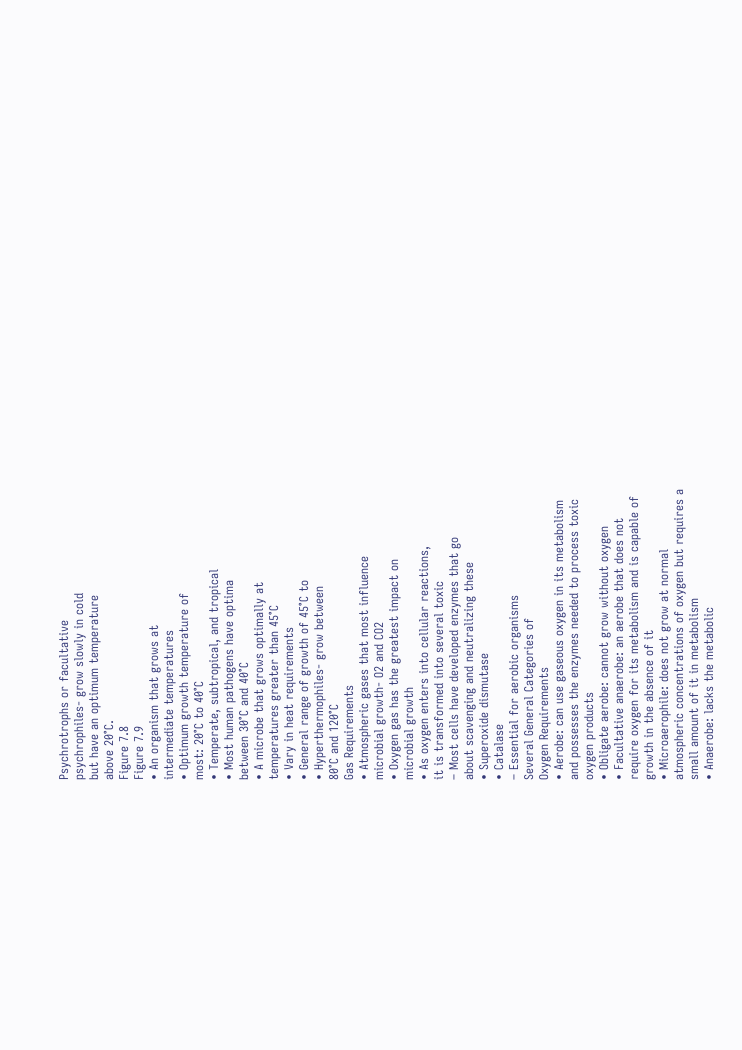Psychrotrophs or facultative
psychrophiles- grow slowly in cold
but have an optimum temperature
above 20°C.
Figure 7.8
Figure 7.9
• An organism that grows at
intermediate temperatures
• Optimum growth temperature of
most: 20°C to 40°C
• Temperate, subtropical, and tropical
• Most human pathogens have optima
between 30°C and 40°C
• A microbe that grows optimally at
temperatures greater than 45°C
• Vary in heat requirements
• General range of growth of 45°C to
• Hyperthermophiles- grow between
80°C and 120°C
Gas Requirements
• Atmospheric gases that most influence
microbial growth- O2 and CO2
• Oxygen gas has the greatest impact on
microbial growth
• As oxygen enters into cellular reactions,
it is transformed into several toxic
– Most cells have developed enzymes that go
about scavenging and neutralizing these
• Superoxide dismutase
• Catalase
– Essential for aerobic organisms
Several General Categories of
Oxygen Requirements
• Aerobe: can use gaseous oxygen in its metabolism
and possesses the enzymes needed to process toxic
oxygen products
• Obligate aerobe: cannot grow without oxygen
• Facultative anaerobe: an aerobe that does not
require oxygen for its metabolism and is capable of
growth in the absence of it
• Microaerophile: does not grow at normal
atmospheric concentrations of oxygen but requires a
small amount of it in metabolism
• Anaerobe: lacks the metabolic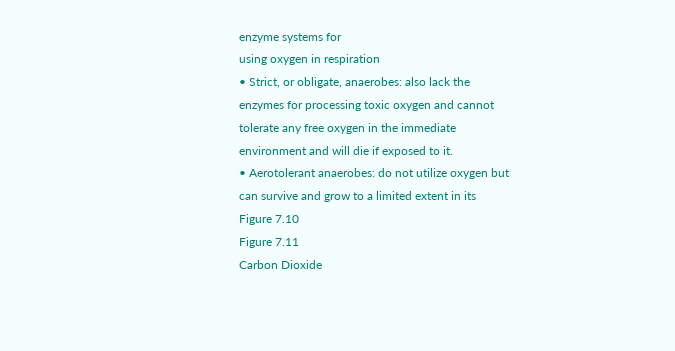enzyme systems for
using oxygen in respiration
• Strict, or obligate, anaerobes: also lack the
enzymes for processing toxic oxygen and cannot
tolerate any free oxygen in the immediate
environment and will die if exposed to it.
• Aerotolerant anaerobes: do not utilize oxygen but
can survive and grow to a limited extent in its
Figure 7.10
Figure 7.11
Carbon Dioxide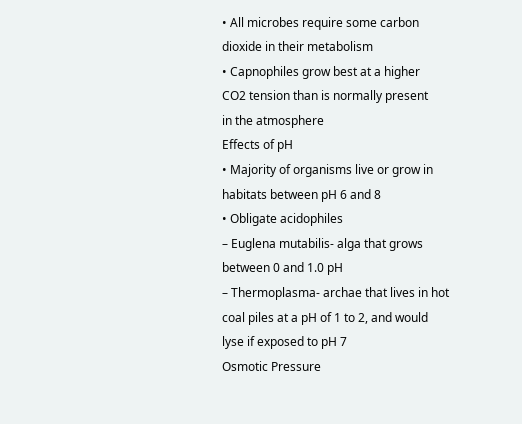• All microbes require some carbon
dioxide in their metabolism
• Capnophiles grow best at a higher
CO2 tension than is normally present
in the atmosphere
Effects of pH
• Majority of organisms live or grow in
habitats between pH 6 and 8
• Obligate acidophiles
– Euglena mutabilis- alga that grows
between 0 and 1.0 pH
– Thermoplasma- archae that lives in hot
coal piles at a pH of 1 to 2, and would
lyse if exposed to pH 7
Osmotic Pressure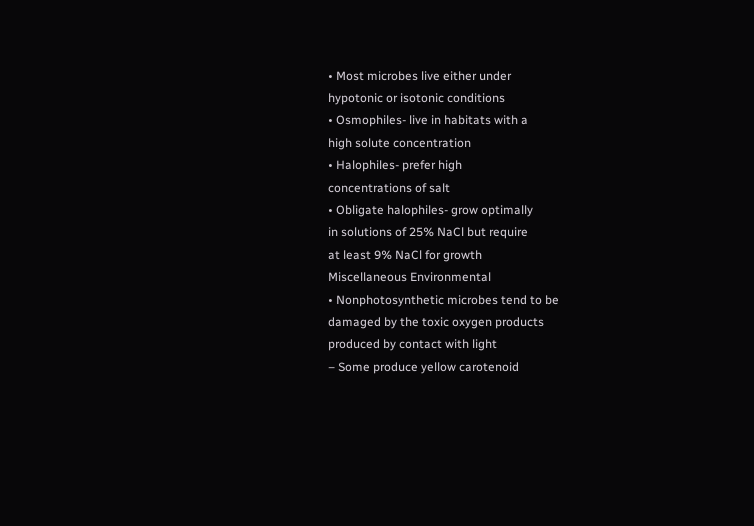• Most microbes live either under
hypotonic or isotonic conditions
• Osmophiles- live in habitats with a
high solute concentration
• Halophiles- prefer high
concentrations of salt
• Obligate halophiles- grow optimally
in solutions of 25% NaCl but require
at least 9% NaCl for growth
Miscellaneous Environmental
• Nonphotosynthetic microbes tend to be
damaged by the toxic oxygen products
produced by contact with light
– Some produce yellow carotenoid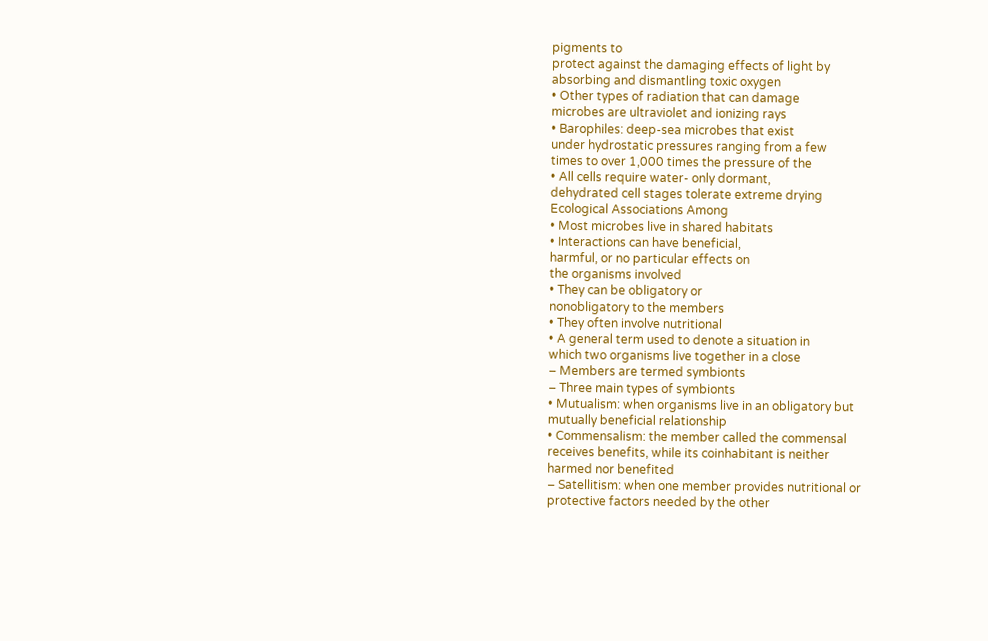pigments to
protect against the damaging effects of light by
absorbing and dismantling toxic oxygen
• Other types of radiation that can damage
microbes are ultraviolet and ionizing rays
• Barophiles: deep-sea microbes that exist
under hydrostatic pressures ranging from a few
times to over 1,000 times the pressure of the
• All cells require water- only dormant,
dehydrated cell stages tolerate extreme drying
Ecological Associations Among
• Most microbes live in shared habitats
• Interactions can have beneficial,
harmful, or no particular effects on
the organisms involved
• They can be obligatory or
nonobligatory to the members
• They often involve nutritional
• A general term used to denote a situation in
which two organisms live together in a close
– Members are termed symbionts
– Three main types of symbionts
• Mutualism: when organisms live in an obligatory but
mutually beneficial relationship
• Commensalism: the member called the commensal
receives benefits, while its coinhabitant is neither
harmed nor benefited
– Satellitism: when one member provides nutritional or
protective factors needed by the other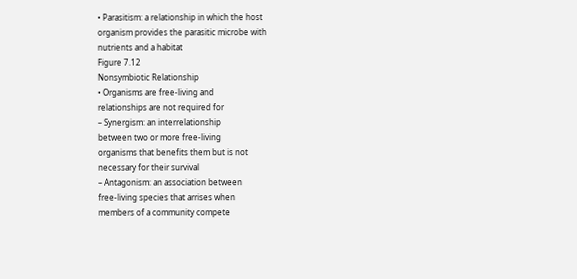• Parasitism: a relationship in which the host
organism provides the parasitic microbe with
nutrients and a habitat
Figure 7.12
Nonsymbiotic Relationship
• Organisms are free-living and
relationships are not required for
– Synergism: an interrelationship
between two or more free-living
organisms that benefits them but is not
necessary for their survival
– Antagonism: an association between
free-living species that arrises when
members of a community compete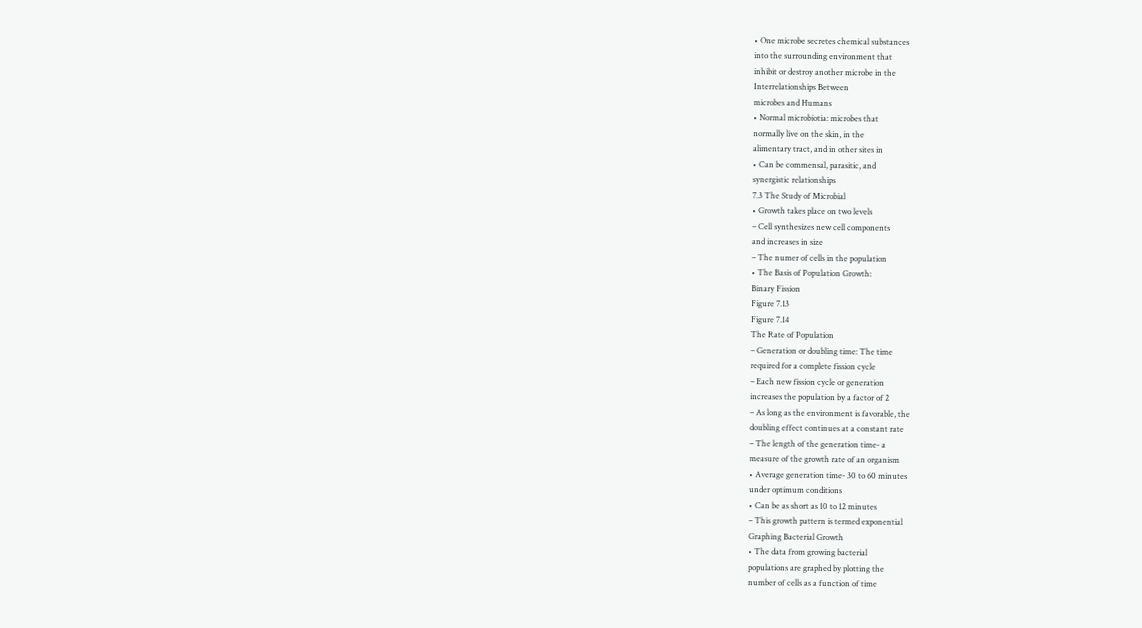• One microbe secretes chemical substances
into the surrounding environment that
inhibit or destroy another microbe in the
Interrelationships Between
microbes and Humans
• Normal microbiotia: microbes that
normally live on the skin, in the
alimentary tract, and in other sites in
• Can be commensal, parasitic, and
synergistic relationships
7.3 The Study of Microbial
• Growth takes place on two levels
– Cell synthesizes new cell components
and increases in size
– The numer of cells in the population
• The Basis of Population Growth:
Binary Fission
Figure 7.13
Figure 7.14
The Rate of Population
– Generation or doubling time: The time
required for a complete fission cycle
– Each new fission cycle or generation
increases the population by a factor of 2
– As long as the environment is favorable, the
doubling effect continues at a constant rate
– The length of the generation time- a
measure of the growth rate of an organism
• Average generation time- 30 to 60 minutes
under optimum conditions
• Can be as short as 10 to 12 minutes
– This growth pattern is termed exponential
Graphing Bacterial Growth
• The data from growing bacterial
populations are graphed by plotting the
number of cells as a function of time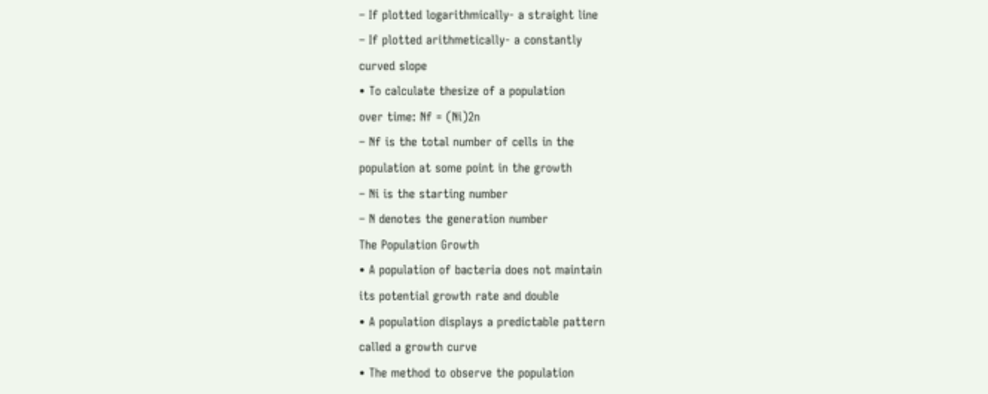– If plotted logarithmically- a straight line
– If plotted arithmetically- a constantly
curved slope
• To calculate thesize of a population
over time: Nf = (Ni)2n
– Nf is the total number of cells in the
population at some point in the growth
– Ni is the starting number
– N denotes the generation number
The Population Growth
• A population of bacteria does not maintain
its potential growth rate and double
• A population displays a predictable pattern
called a growth curve
• The method to observe the population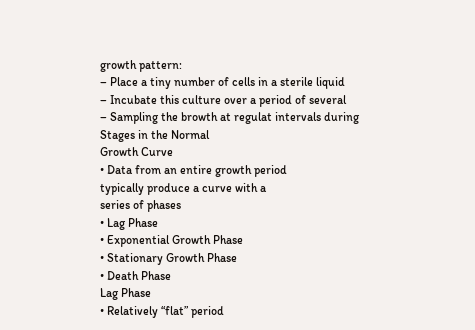growth pattern:
– Place a tiny number of cells in a sterile liquid
– Incubate this culture over a period of several
– Sampling the browth at regulat intervals during
Stages in the Normal
Growth Curve
• Data from an entire growth period
typically produce a curve with a
series of phases
• Lag Phase
• Exponential Growth Phase
• Stationary Growth Phase
• Death Phase
Lag Phase
• Relatively “flat” period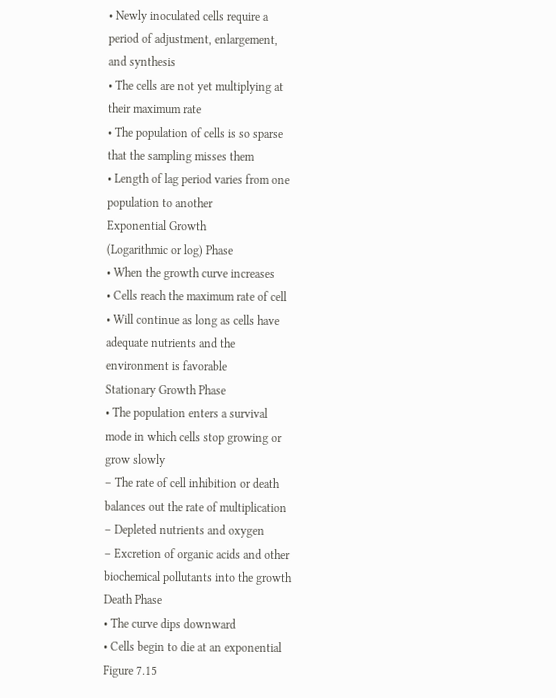• Newly inoculated cells require a
period of adjustment, enlargement,
and synthesis
• The cells are not yet multiplying at
their maximum rate
• The population of cells is so sparse
that the sampling misses them
• Length of lag period varies from one
population to another
Exponential Growth
(Logarithmic or log) Phase
• When the growth curve increases
• Cells reach the maximum rate of cell
• Will continue as long as cells have
adequate nutrients and the
environment is favorable
Stationary Growth Phase
• The population enters a survival
mode in which cells stop growing or
grow slowly
– The rate of cell inhibition or death
balances out the rate of multiplication
– Depleted nutrients and oxygen
– Excretion of organic acids and other
biochemical pollutants into the growth
Death Phase
• The curve dips downward
• Cells begin to die at an exponential
Figure 7.15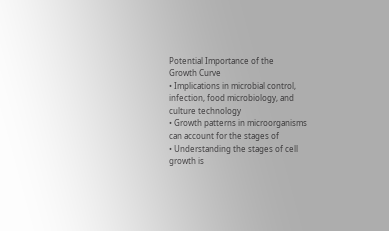Potential Importance of the
Growth Curve
• Implications in microbial control,
infection, food microbiology, and
culture technology
• Growth patterns in microorganisms
can account for the stages of
• Understanding the stages of cell
growth is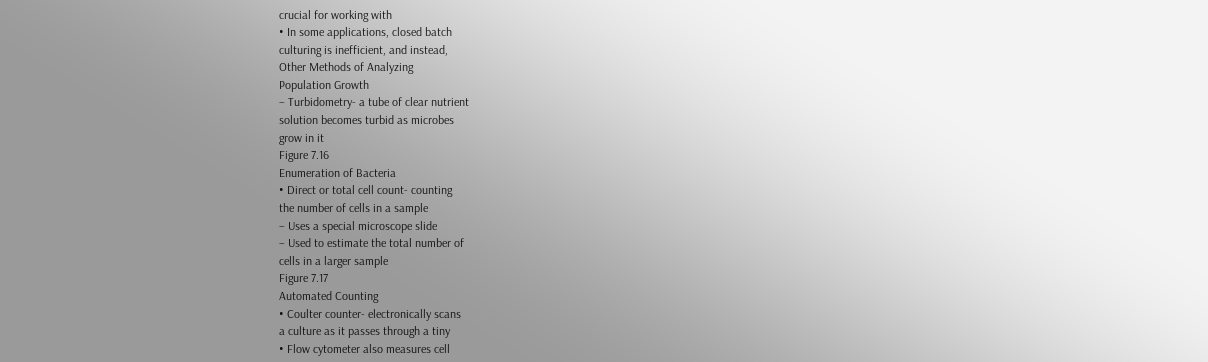crucial for working with
• In some applications, closed batch
culturing is inefficient, and instead,
Other Methods of Analyzing
Population Growth
– Turbidometry- a tube of clear nutrient
solution becomes turbid as microbes
grow in it
Figure 7.16
Enumeration of Bacteria
• Direct or total cell count- counting
the number of cells in a sample
– Uses a special microscope slide
– Used to estimate the total number of
cells in a larger sample
Figure 7.17
Automated Counting
• Coulter counter- electronically scans
a culture as it passes through a tiny
• Flow cytometer also measures cell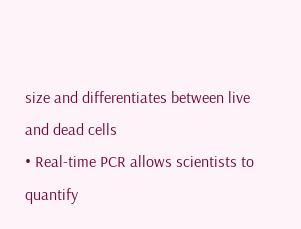size and differentiates between live
and dead cells
• Real-time PCR allows scientists to
quantify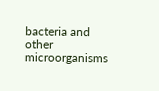bacteria and other
microorganisms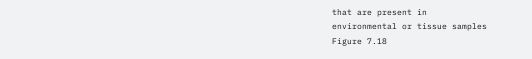that are present in
environmental or tissue samples
Figure 7.18